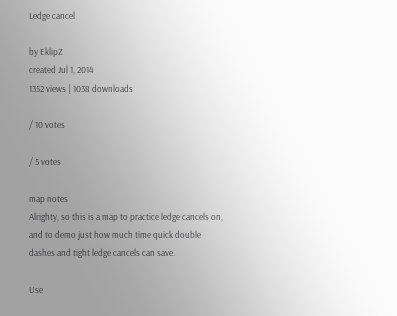Ledge cancel

by EklipZ
created Jul 1, 2014
1352 views | 1038 downloads

/ 10 votes

/ 5 votes

map notes
Alrighty, so this is a map to practice ledge cancels on, and to demo just how much time quick double dashes and tight ledge cancels can save.

Use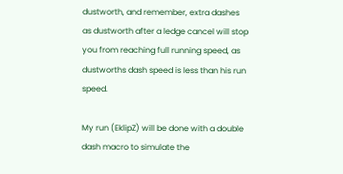dustworth, and remember, extra dashes as dustworth after a ledge cancel will stop you from reaching full running speed, as dustworths dash speed is less than his run speed.

My run (EklipZ) will be done with a double dash macro to simulate the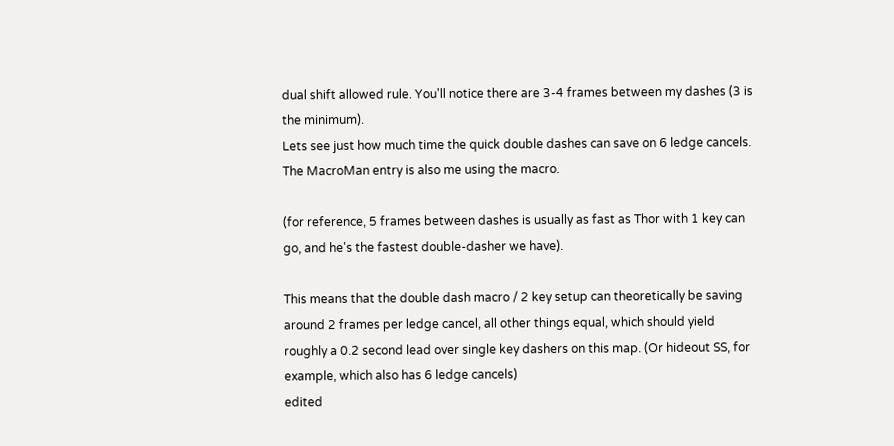dual shift allowed rule. You'll notice there are 3-4 frames between my dashes (3 is the minimum).
Lets see just how much time the quick double dashes can save on 6 ledge cancels.
The MacroMan entry is also me using the macro.

(for reference, 5 frames between dashes is usually as fast as Thor with 1 key can go, and he's the fastest double-dasher we have).

This means that the double dash macro / 2 key setup can theoretically be saving around 2 frames per ledge cancel, all other things equal, which should yield roughly a 0.2 second lead over single key dashers on this map. (Or hideout SS, for example, which also has 6 ledge cancels)
edited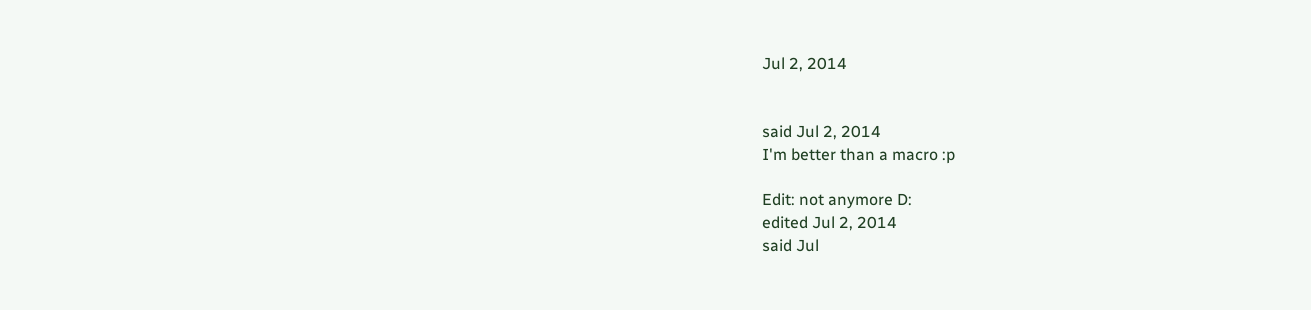Jul 2, 2014


said Jul 2, 2014
I'm better than a macro :p

Edit: not anymore D:
edited Jul 2, 2014
said Jul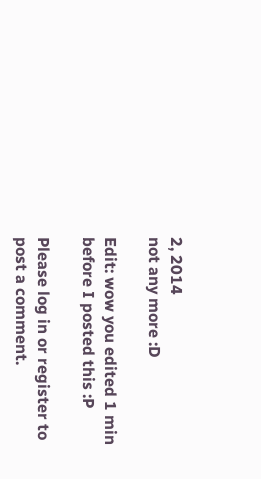2, 2014
not any more :D

Edit: wow you edited 1 min before I posted this :P

Please log in or register to post a comment.